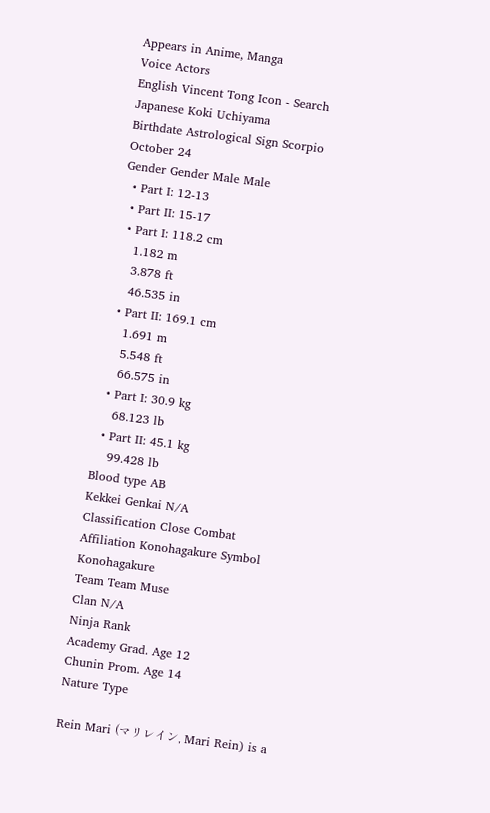Appears in Anime, Manga
Voice Actors
English Vincent Tong Icon - Search
Japanese Koki Uchiyama
Birthdate Astrological Sign Scorpio October 24
Gender Gender Male Male
  • Part I: 12-13
  • Part II: 15-17
  • Part I: 118.2 cm
    1.182 m
    3.878 ft
    46.535 in
  • Part II: 169.1 cm
    1.691 m
    5.548 ft
    66.575 in
  • Part I: 30.9 kg
    68.123 lb
  • Part II: 45.1 kg
    99.428 lb
Blood type AB
Kekkei Genkai N/A
Classification Close Combat
Affiliation Konohagakure Symbol Konohagakure
Team Team Muse
Clan N/A
Ninja Rank
Academy Grad. Age 12
Chunin Prom. Age 14
Nature Type

Rein Mari (マリレイン, Mari Rein) is a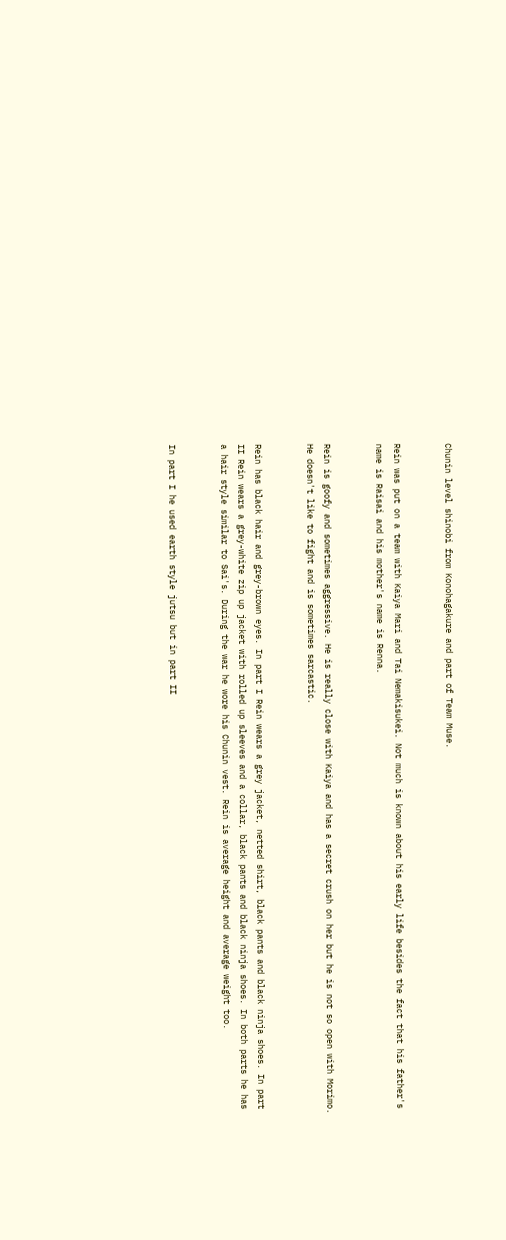Chunin level shinobi from Konohagakure and part of Team Muse.


Rein was put on a team with Kaiya Mari and Tai Nemakisukei. Not much is known about his early life besides the fact that his father's name is Raisai and his mother's name is Renna.


Rein is goofy and sometimes aggressive. He is really close with Kaiya and has a secret crush on her but he is not so open with Morimo. He doesn't like to fight and is sometimes sarcastic.


Rein has black hair and grey-brown eyes. In part I Rein wears a grey jacket, netted shirt, black pants and black ninja shoes. In part II Rein wears a grey-white zip up jacket with rolled up sleeves and a collar, black pants and black ninja shoes. In both parts he has a hair style similar to Sai's. During the war he wore his Chunin vest. Rein is average height and average weight too.


In part I he used earth style jutsu but in part II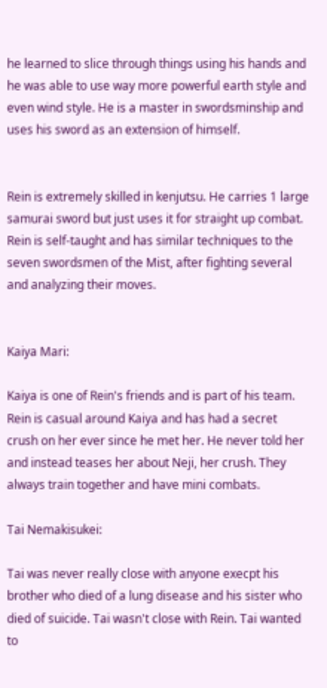he learned to slice through things using his hands and he was able to use way more powerful earth style and even wind style. He is a master in swordsminship and uses his sword as an extension of himself.


Rein is extremely skilled in kenjutsu. He carries 1 large samurai sword but just uses it for straight up combat. Rein is self-taught and has similar techniques to the seven swordsmen of the Mist, after fighting several and analyzing their moves.


Kaiya Mari:

Kaiya is one of Rein's friends and is part of his team. Rein is casual around Kaiya and has had a secret crush on her ever since he met her. He never told her and instead teases her about Neji, her crush. They always train together and have mini combats.

Tai Nemakisukei:

Tai was never really close with anyone execpt his brother who died of a lung disease and his sister who died of suicide. Tai wasn't close with Rein. Tai wanted to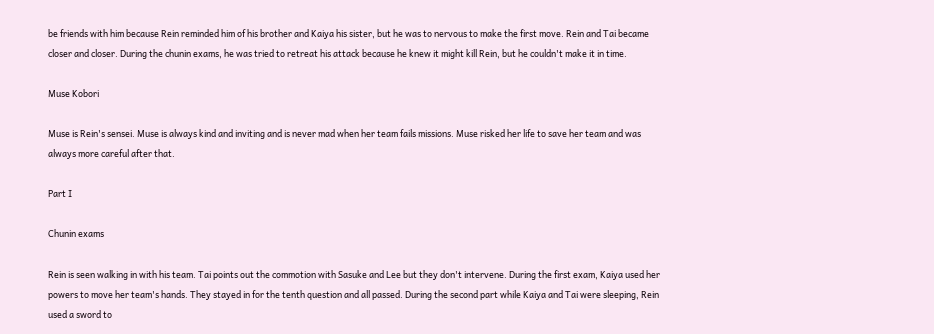be friends with him because Rein reminded him of his brother and Kaiya his sister, but he was to nervous to make the first move. Rein and Tai became closer and closer. During the chunin exams, he was tried to retreat his attack because he knew it might kill Rein, but he couldn't make it in time.

Muse Kobori

Muse is Rein's sensei. Muse is always kind and inviting and is never mad when her team fails missions. Muse risked her life to save her team and was always more careful after that.

Part I

Chunin exams

Rein is seen walking in with his team. Tai points out the commotion with Sasuke and Lee but they don't intervene. During the first exam, Kaiya used her powers to move her team's hands. They stayed in for the tenth question and all passed. During the second part while Kaiya and Tai were sleeping, Rein used a sword to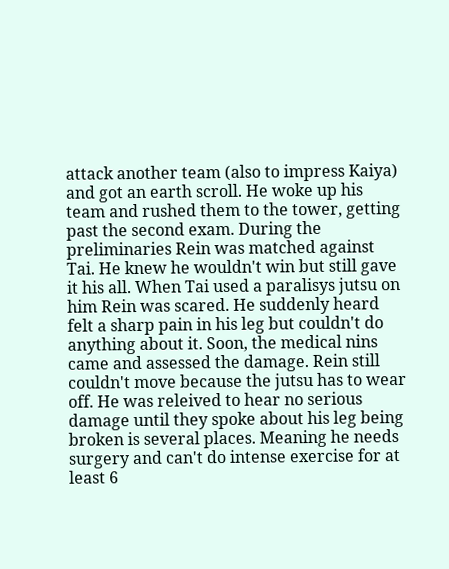attack another team (also to impress Kaiya) and got an earth scroll. He woke up his team and rushed them to the tower, getting past the second exam. During the preliminaries Rein was matched against Tai. He knew he wouldn't win but still gave it his all. When Tai used a paralisys jutsu on him Rein was scared. He suddenly heard felt a sharp pain in his leg but couldn't do anything about it. Soon, the medical nins came and assessed the damage. Rein still couldn't move because the jutsu has to wear off. He was releived to hear no serious damage until they spoke about his leg being broken is several places. Meaning he needs surgery and can't do intense exercise for at least 6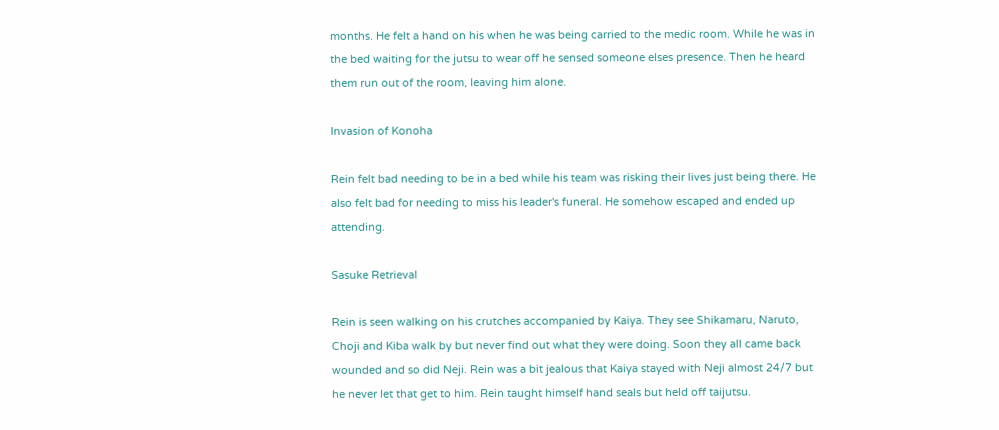months. He felt a hand on his when he was being carried to the medic room. While he was in the bed waiting for the jutsu to wear off he sensed someone elses presence. Then he heard them run out of the room, leaving him alone.

Invasion of Konoha

Rein felt bad needing to be in a bed while his team was risking their lives just being there. He also felt bad for needing to miss his leader's funeral. He somehow escaped and ended up attending.

Sasuke Retrieval

Rein is seen walking on his crutches accompanied by Kaiya. They see Shikamaru, Naruto, Choji and Kiba walk by but never find out what they were doing. Soon they all came back wounded and so did Neji. Rein was a bit jealous that Kaiya stayed with Neji almost 24/7 but he never let that get to him. Rein taught himself hand seals but held off taijutsu.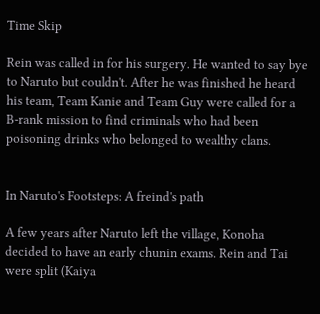Time Skip

Rein was called in for his surgery. He wanted to say bye to Naruto but couldn't. After he was finished he heard his team, Team Kanie and Team Guy were called for a B-rank mission to find criminals who had been poisoning drinks who belonged to wealthy clans.


In Naruto's Footsteps: A freind's path

A few years after Naruto left the village, Konoha decided to have an early chunin exams. Rein and Tai were split (Kaiya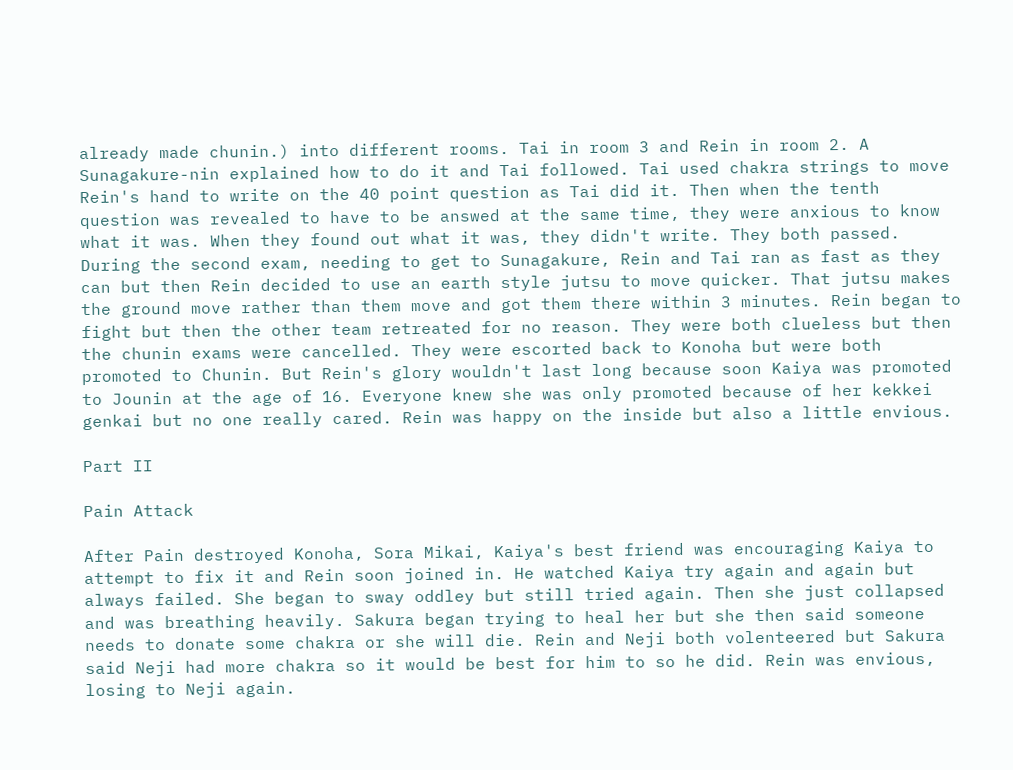already made chunin.) into different rooms. Tai in room 3 and Rein in room 2. A Sunagakure-nin explained how to do it and Tai followed. Tai used chakra strings to move Rein's hand to write on the 40 point question as Tai did it. Then when the tenth question was revealed to have to be answed at the same time, they were anxious to know what it was. When they found out what it was, they didn't write. They both passed. During the second exam, needing to get to Sunagakure, Rein and Tai ran as fast as they can but then Rein decided to use an earth style jutsu to move quicker. That jutsu makes the ground move rather than them move and got them there within 3 minutes. Rein began to fight but then the other team retreated for no reason. They were both clueless but then the chunin exams were cancelled. They were escorted back to Konoha but were both promoted to Chunin. But Rein's glory wouldn't last long because soon Kaiya was promoted to Jounin at the age of 16. Everyone knew she was only promoted because of her kekkei genkai but no one really cared. Rein was happy on the inside but also a little envious.

Part II

Pain Attack

After Pain destroyed Konoha, Sora Mikai, Kaiya's best friend was encouraging Kaiya to attempt to fix it and Rein soon joined in. He watched Kaiya try again and again but always failed. She began to sway oddley but still tried again. Then she just collapsed and was breathing heavily. Sakura began trying to heal her but she then said someone needs to donate some chakra or she will die. Rein and Neji both volenteered but Sakura said Neji had more chakra so it would be best for him to so he did. Rein was envious, losing to Neji again.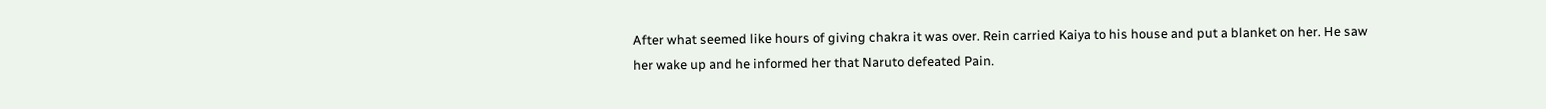After what seemed like hours of giving chakra it was over. Rein carried Kaiya to his house and put a blanket on her. He saw her wake up and he informed her that Naruto defeated Pain.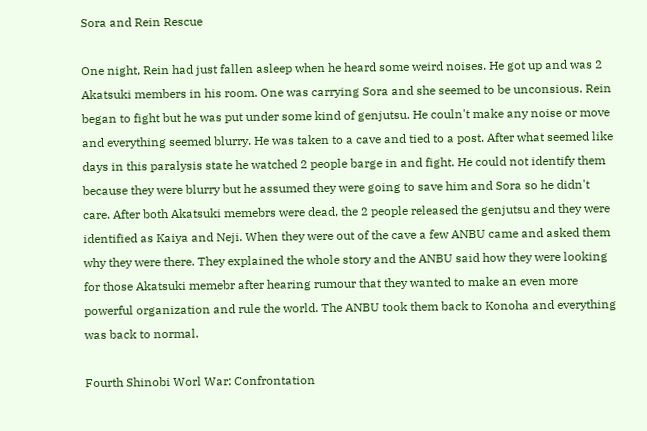Sora and Rein Rescue

One night, Rein had just fallen asleep when he heard some weird noises. He got up and was 2 Akatsuki members in his room. One was carrying Sora and she seemed to be unconsious. Rein began to fight but he was put under some kind of genjutsu. He couln't make any noise or move and everything seemed blurry. He was taken to a cave and tied to a post. After what seemed like days in this paralysis state he watched 2 people barge in and fight. He could not identify them because they were blurry but he assumed they were going to save him and Sora so he didn't care. After both Akatsuki memebrs were dead, the 2 people released the genjutsu and they were identified as Kaiya and Neji. When they were out of the cave a few ANBU came and asked them why they were there. They explained the whole story and the ANBU said how they were looking for those Akatsuki memebr after hearing rumour that they wanted to make an even more powerful organization and rule the world. The ANBU took them back to Konoha and everything was back to normal.

Fourth Shinobi Worl War: Confrontation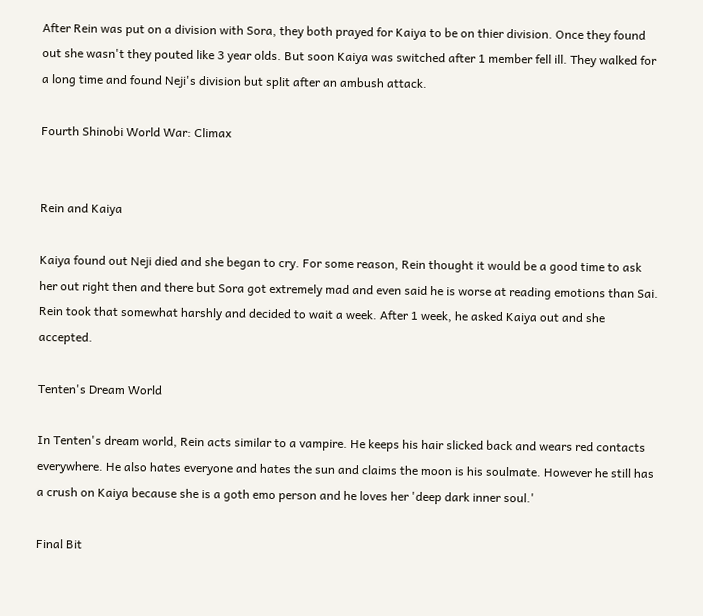After Rein was put on a division with Sora, they both prayed for Kaiya to be on thier division. Once they found out she wasn't they pouted like 3 year olds. But soon Kaiya was switched after 1 member fell ill. They walked for a long time and found Neji's division but split after an ambush attack.

Fourth Shinobi World War: Climax


Rein and Kaiya

Kaiya found out Neji died and she began to cry. For some reason, Rein thought it would be a good time to ask her out right then and there but Sora got extremely mad and even said he is worse at reading emotions than Sai. Rein took that somewhat harshly and decided to wait a week. After 1 week, he asked Kaiya out and she accepted.

Tenten's Dream World

In Tenten's dream world, Rein acts similar to a vampire. He keeps his hair slicked back and wears red contacts everywhere. He also hates everyone and hates the sun and claims the moon is his soulmate. However he still has a crush on Kaiya because she is a goth emo person and he loves her 'deep dark inner soul.'

Final Bit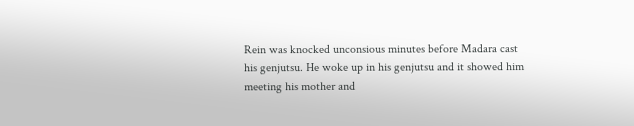Rein was knocked unconsious minutes before Madara cast his genjutsu. He woke up in his genjutsu and it showed him meeting his mother and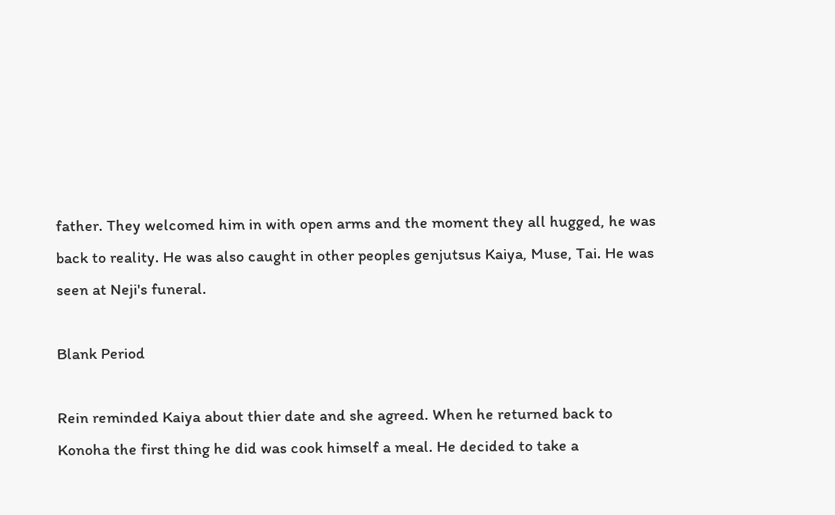father. They welcomed him in with open arms and the moment they all hugged, he was back to reality. He was also caught in other peoples genjutsus Kaiya, Muse, Tai. He was seen at Neji's funeral.

Blank Period

Rein reminded Kaiya about thier date and she agreed. When he returned back to Konoha the first thing he did was cook himself a meal. He decided to take a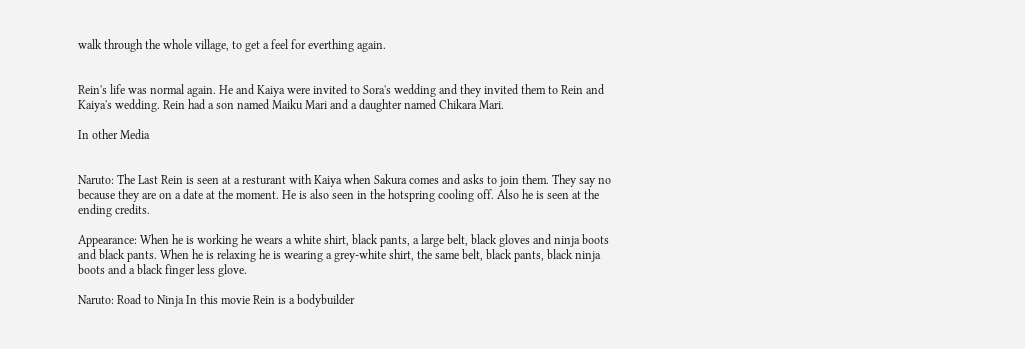walk through the whole village, to get a feel for everthing again.


Rein's life was normal again. He and Kaiya were invited to Sora's wedding and they invited them to Rein and Kaiya's wedding. Rein had a son named Maiku Mari and a daughter named Chikara Mari.

In other Media


Naruto: The Last Rein is seen at a resturant with Kaiya when Sakura comes and asks to join them. They say no because they are on a date at the moment. He is also seen in the hotspring cooling off. Also he is seen at the ending credits.

Appearance: When he is working he wears a white shirt, black pants, a large belt, black gloves and ninja boots and black pants. When he is relaxing he is wearing a grey-white shirt, the same belt, black pants, black ninja boots and a black finger less glove.

Naruto: Road to Ninja In this movie Rein is a bodybuilder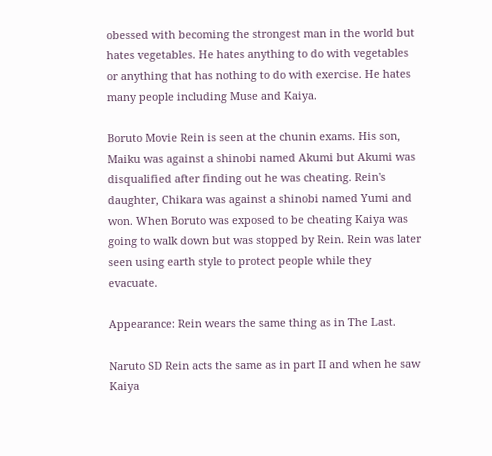obessed with becoming the strongest man in the world but hates vegetables. He hates anything to do with vegetables or anything that has nothing to do with exercise. He hates many people including Muse and Kaiya.

Boruto Movie Rein is seen at the chunin exams. His son, Maiku was against a shinobi named Akumi but Akumi was disqualified after finding out he was cheating. Rein's daughter, Chikara was against a shinobi named Yumi and won. When Boruto was exposed to be cheating Kaiya was going to walk down but was stopped by Rein. Rein was later seen using earth style to protect people while they evacuate.

Appearance: Rein wears the same thing as in The Last.

Naruto SD Rein acts the same as in part II and when he saw Kaiya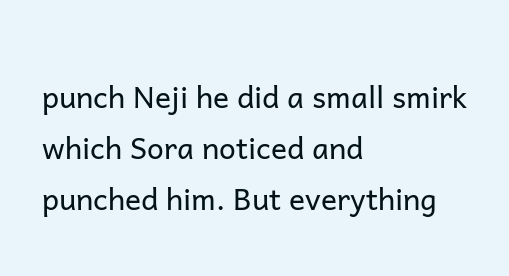punch Neji he did a small smirk which Sora noticed and punched him. But everything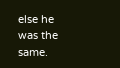else he was the same.